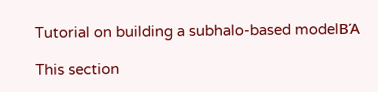Tutorial on building a subhalo-based modelΒΆ

This section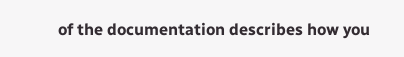of the documentation describes how you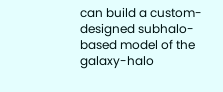can build a custom-designed subhalo-based model of the galaxy-halo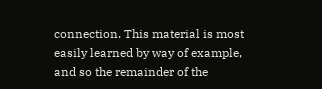connection. This material is most easily learned by way of example, and so the remainder of the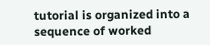tutorial is organized into a sequence of worked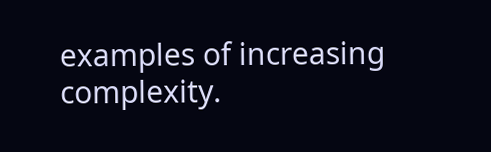examples of increasing complexity.